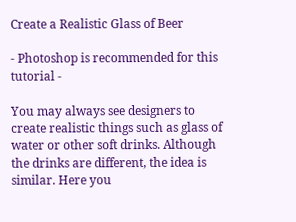Create a Realistic Glass of Beer

- Photoshop is recommended for this tutorial -

You may always see designers to create realistic things such as glass of water or other soft drinks. Although the drinks are different, the idea is similar. Here you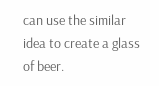can use the similar idea to create a glass of beer.